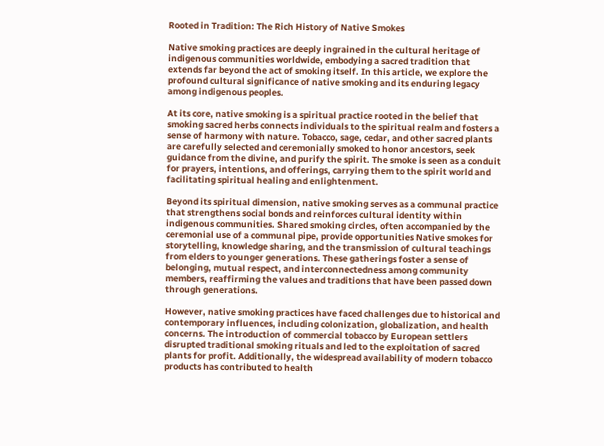Rooted in Tradition: The Rich History of Native Smokes

Native smoking practices are deeply ingrained in the cultural heritage of indigenous communities worldwide, embodying a sacred tradition that extends far beyond the act of smoking itself. In this article, we explore the profound cultural significance of native smoking and its enduring legacy among indigenous peoples.

At its core, native smoking is a spiritual practice rooted in the belief that smoking sacred herbs connects individuals to the spiritual realm and fosters a sense of harmony with nature. Tobacco, sage, cedar, and other sacred plants are carefully selected and ceremonially smoked to honor ancestors, seek guidance from the divine, and purify the spirit. The smoke is seen as a conduit for prayers, intentions, and offerings, carrying them to the spirit world and facilitating spiritual healing and enlightenment.

Beyond its spiritual dimension, native smoking serves as a communal practice that strengthens social bonds and reinforces cultural identity within indigenous communities. Shared smoking circles, often accompanied by the ceremonial use of a communal pipe, provide opportunities Native smokes for storytelling, knowledge sharing, and the transmission of cultural teachings from elders to younger generations. These gatherings foster a sense of belonging, mutual respect, and interconnectedness among community members, reaffirming the values and traditions that have been passed down through generations.

However, native smoking practices have faced challenges due to historical and contemporary influences, including colonization, globalization, and health concerns. The introduction of commercial tobacco by European settlers disrupted traditional smoking rituals and led to the exploitation of sacred plants for profit. Additionally, the widespread availability of modern tobacco products has contributed to health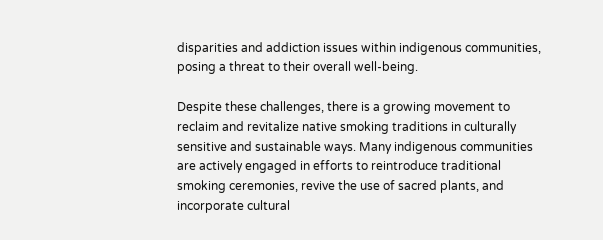disparities and addiction issues within indigenous communities, posing a threat to their overall well-being.

Despite these challenges, there is a growing movement to reclaim and revitalize native smoking traditions in culturally sensitive and sustainable ways. Many indigenous communities are actively engaged in efforts to reintroduce traditional smoking ceremonies, revive the use of sacred plants, and incorporate cultural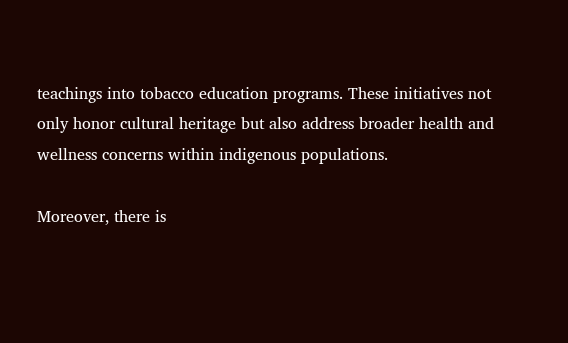teachings into tobacco education programs. These initiatives not only honor cultural heritage but also address broader health and wellness concerns within indigenous populations.

Moreover, there is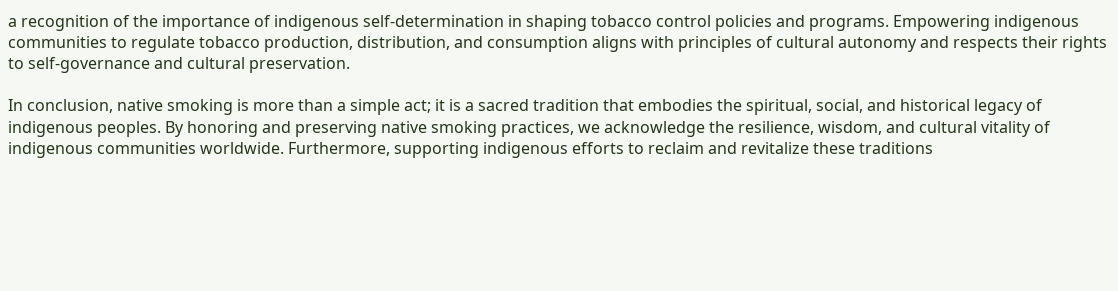a recognition of the importance of indigenous self-determination in shaping tobacco control policies and programs. Empowering indigenous communities to regulate tobacco production, distribution, and consumption aligns with principles of cultural autonomy and respects their rights to self-governance and cultural preservation.

In conclusion, native smoking is more than a simple act; it is a sacred tradition that embodies the spiritual, social, and historical legacy of indigenous peoples. By honoring and preserving native smoking practices, we acknowledge the resilience, wisdom, and cultural vitality of indigenous communities worldwide. Furthermore, supporting indigenous efforts to reclaim and revitalize these traditions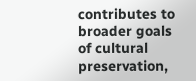contributes to broader goals of cultural preservation,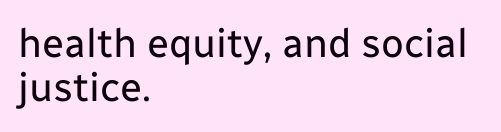health equity, and social justice.